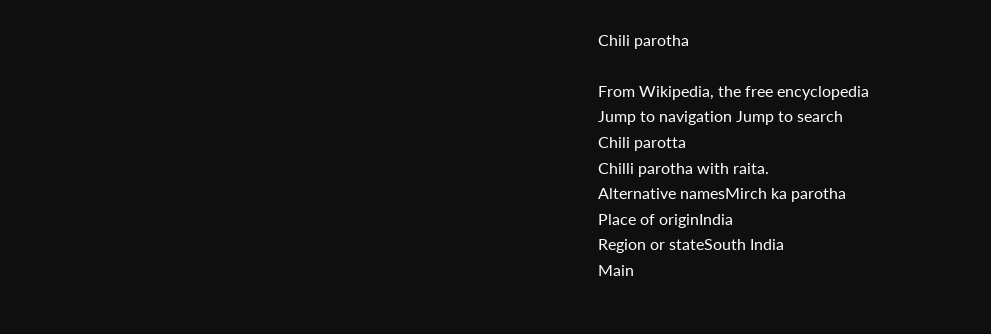Chili parotha

From Wikipedia, the free encyclopedia
Jump to navigation Jump to search
Chili parotta
Chilli parotha with raita.
Alternative namesMirch ka parotha
Place of originIndia
Region or stateSouth India
Main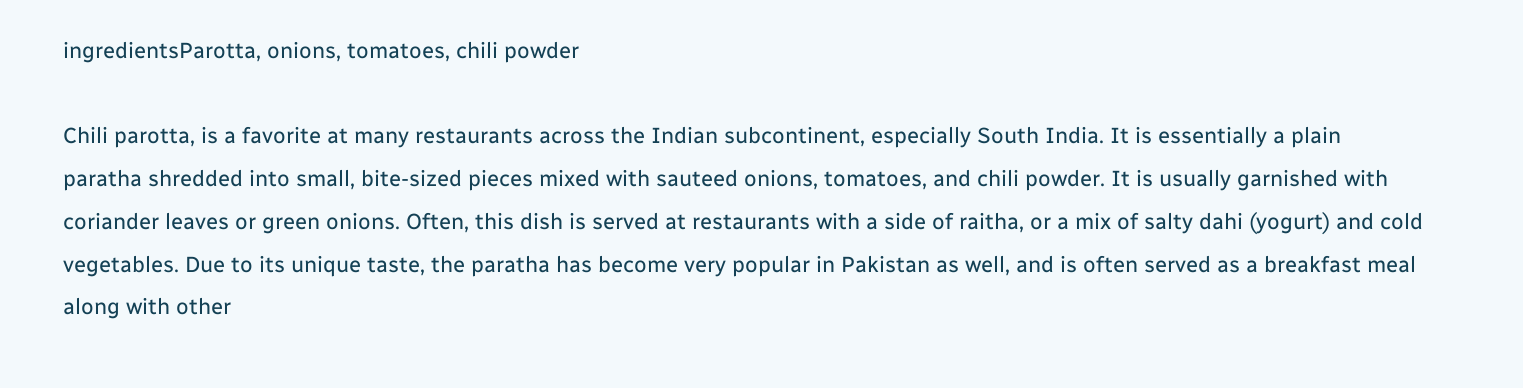ingredientsParotta, onions, tomatoes, chili powder

Chili parotta, is a favorite at many restaurants across the Indian subcontinent, especially South India. It is essentially a plain paratha shredded into small, bite-sized pieces mixed with sauteed onions, tomatoes, and chili powder. It is usually garnished with coriander leaves or green onions. Often, this dish is served at restaurants with a side of raitha, or a mix of salty dahi (yogurt) and cold vegetables. Due to its unique taste, the paratha has become very popular in Pakistan as well, and is often served as a breakfast meal along with other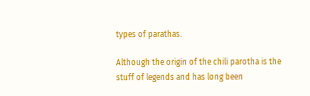types of parathas.

Although the origin of the chili parotha is the stuff of legends and has long been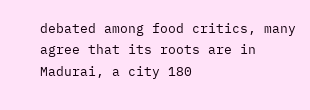debated among food critics, many agree that its roots are in Madurai, a city 180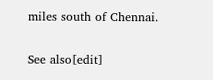miles south of Chennai.

See also[edit]